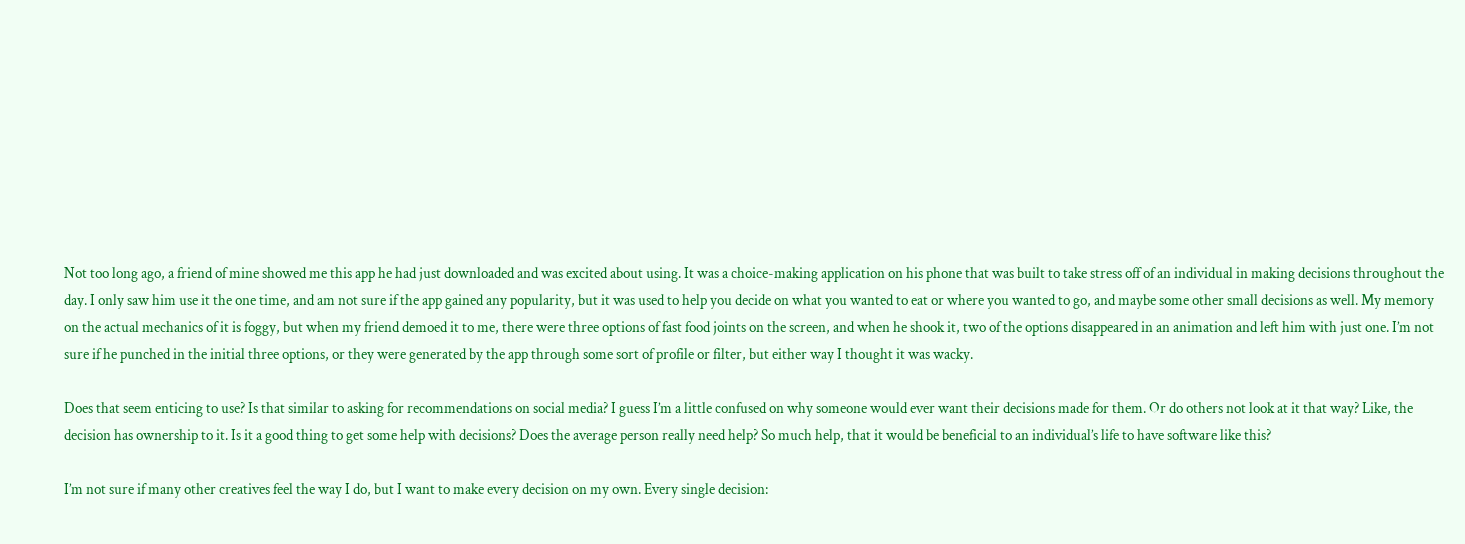Not too long ago, a friend of mine showed me this app he had just downloaded and was excited about using. It was a choice-making application on his phone that was built to take stress off of an individual in making decisions throughout the day. I only saw him use it the one time, and am not sure if the app gained any popularity, but it was used to help you decide on what you wanted to eat or where you wanted to go, and maybe some other small decisions as well. My memory on the actual mechanics of it is foggy, but when my friend demoed it to me, there were three options of fast food joints on the screen, and when he shook it, two of the options disappeared in an animation and left him with just one. I’m not sure if he punched in the initial three options, or they were generated by the app through some sort of profile or filter, but either way I thought it was wacky.

Does that seem enticing to use? Is that similar to asking for recommendations on social media? I guess I’m a little confused on why someone would ever want their decisions made for them. Or do others not look at it that way? Like, the decision has ownership to it. Is it a good thing to get some help with decisions? Does the average person really need help? So much help, that it would be beneficial to an individual’s life to have software like this?

I’m not sure if many other creatives feel the way I do, but I want to make every decision on my own. Every single decision: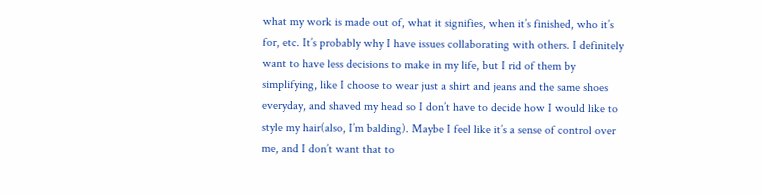what my work is made out of, what it signifies, when it’s finished, who it’s for, etc. It’s probably why I have issues collaborating with others. I definitely want to have less decisions to make in my life, but I rid of them by simplifying, like I choose to wear just a shirt and jeans and the same shoes everyday, and shaved my head so I don’t have to decide how I would like to style my hair(also, I’m balding). Maybe I feel like it’s a sense of control over me, and I don’t want that to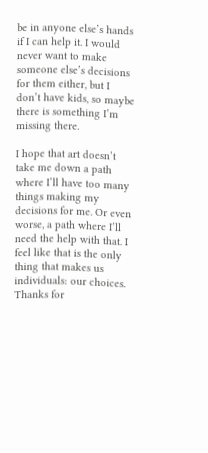be in anyone else’s hands if I can help it. I would never want to make someone else’s decisions for them either, but I don’t have kids, so maybe there is something I’m missing there.

I hope that art doesn’t take me down a path where I’ll have too many things making my decisions for me. Or even worse, a path where I’ll need the help with that. I feel like that is the only thing that makes us individuals: our choices. Thanks for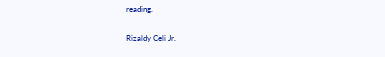reading.

Rizaldy Celi Jr.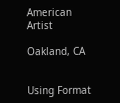American Artist

Oakland, CA


Using Format